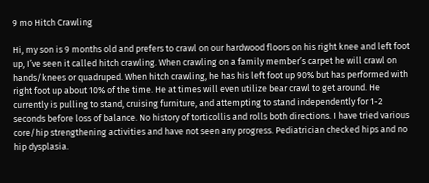9 mo Hitch Crawling

Hi, my son is 9 months old and prefers to crawl on our hardwood floors on his right knee and left foot up, I’ve seen it called hitch crawling. When crawling on a family member’s carpet he will crawl on hands/knees or quadruped. When hitch crawling, he has his left foot up 90% but has performed with right foot up about 10% of the time. He at times will even utilize bear crawl to get around. He currently is pulling to stand, cruising furniture, and attempting to stand independently for 1-2 seconds before loss of balance. No history of torticollis and rolls both directions. I have tried various core/hip strengthening activities and have not seen any progress. Pediatrician checked hips and no hip dysplasia.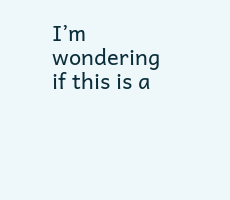I’m wondering if this is a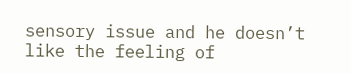sensory issue and he doesn’t like the feeling of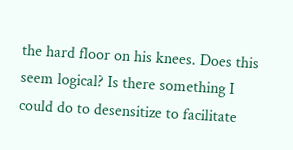the hard floor on his knees. Does this seem logical? Is there something I could do to desensitize to facilitate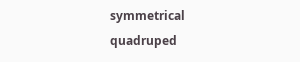symmetrical quadruped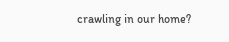crawling in our home?